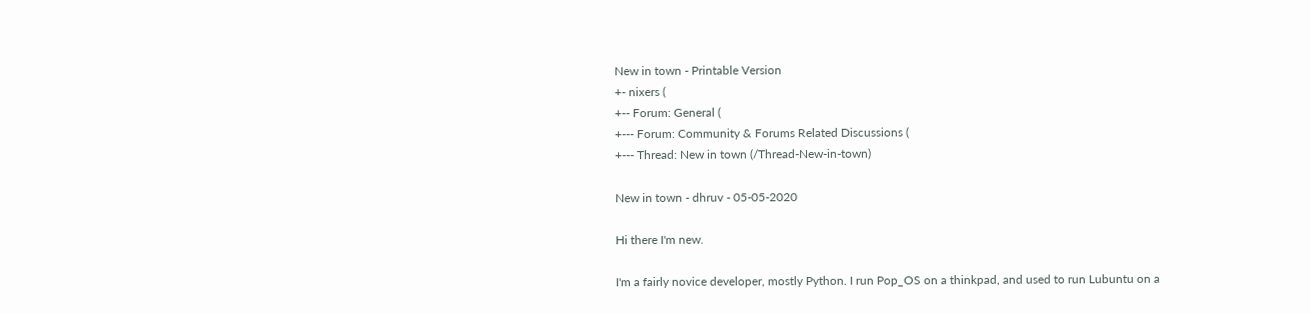New in town - Printable Version
+- nixers (
+-- Forum: General (
+--- Forum: Community & Forums Related Discussions (
+--- Thread: New in town (/Thread-New-in-town)

New in town - dhruv - 05-05-2020

Hi there I'm new.

I'm a fairly novice developer, mostly Python. I run Pop_OS on a thinkpad, and used to run Lubuntu on a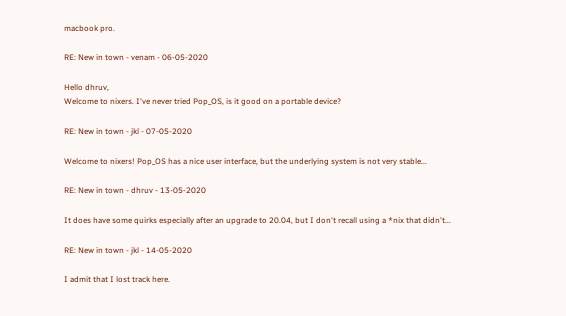macbook pro.

RE: New in town - venam - 06-05-2020

Hello dhruv,
Welcome to nixers. I've never tried Pop_OS, is it good on a portable device?

RE: New in town - jkl - 07-05-2020

Welcome to nixers! Pop_OS has a nice user interface, but the underlying system is not very stable...

RE: New in town - dhruv - 13-05-2020

It does have some quirks especially after an upgrade to 20.04, but I don't recall using a *nix that didn't...

RE: New in town - jkl - 14-05-2020

I admit that I lost track here.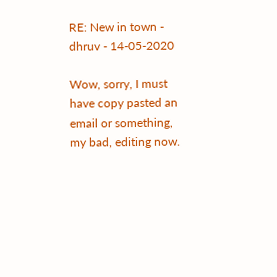RE: New in town - dhruv - 14-05-2020

Wow, sorry, I must have copy pasted an email or something, my bad, editing now.